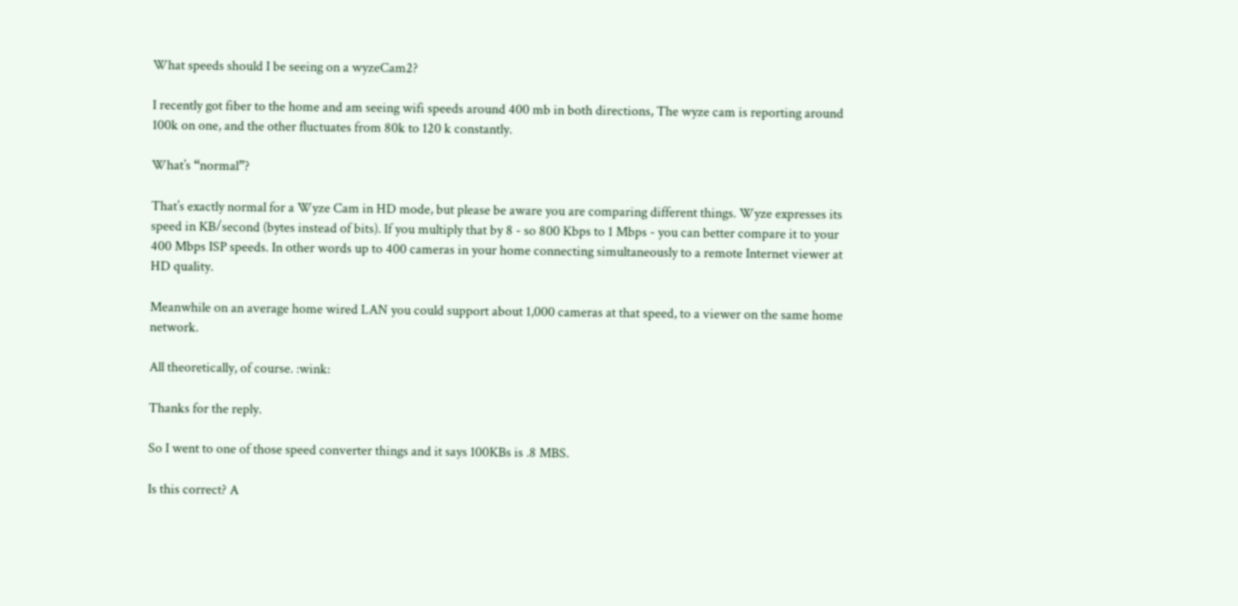What speeds should I be seeing on a wyzeCam2?

I recently got fiber to the home and am seeing wifi speeds around 400 mb in both directions, The wyze cam is reporting around 100k on one, and the other fluctuates from 80k to 120 k constantly.

What’s “normal”?

That’s exactly normal for a Wyze Cam in HD mode, but please be aware you are comparing different things. Wyze expresses its speed in KB/second (bytes instead of bits). If you multiply that by 8 - so 800 Kbps to 1 Mbps - you can better compare it to your 400 Mbps ISP speeds. In other words up to 400 cameras in your home connecting simultaneously to a remote Internet viewer at HD quality.

Meanwhile on an average home wired LAN you could support about 1,000 cameras at that speed, to a viewer on the same home network.

All theoretically, of course. :wink:

Thanks for the reply.

So I went to one of those speed converter things and it says 100KBs is .8 MBS.

Is this correct? A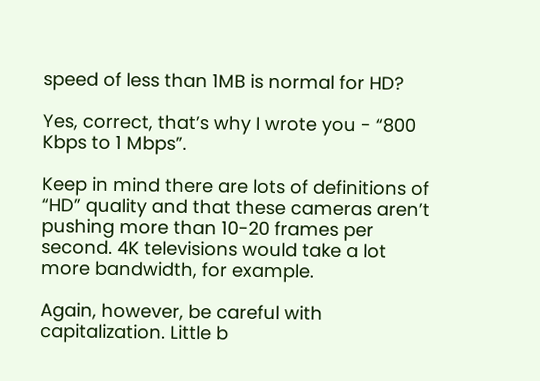speed of less than 1MB is normal for HD?

Yes, correct, that’s why I wrote you - “800 Kbps to 1 Mbps”.

Keep in mind there are lots of definitions of “HD” quality and that these cameras aren’t pushing more than 10-20 frames per second. 4K televisions would take a lot more bandwidth, for example.

Again, however, be careful with capitalization. Little b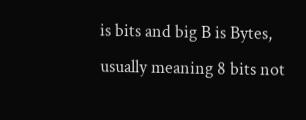is bits and big B is Bytes, usually meaning 8 bits not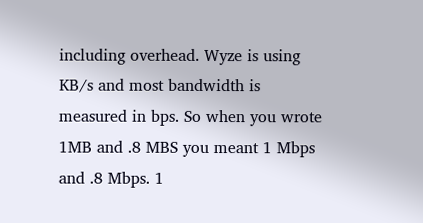including overhead. Wyze is using KB/s and most bandwidth is measured in bps. So when you wrote 1MB and .8 MBS you meant 1 Mbps and .8 Mbps. 1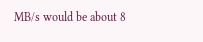MB/s would be about 8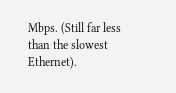Mbps. (Still far less than the slowest Ethernet).